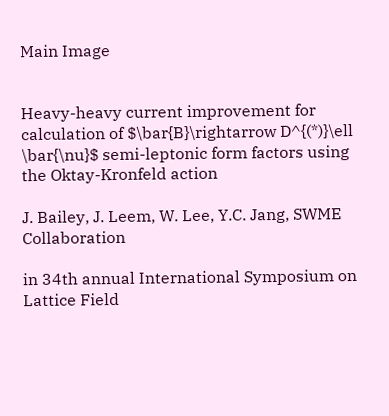Main Image


Heavy-heavy current improvement for calculation of $\bar{B}\rightarrow D^{(*)}\ell \bar{\nu}$ semi-leptonic form factors using the Oktay-Kronfeld action

J. Bailey, J. Leem, W. Lee, Y.C. Jang, SWME Collaboration

in 34th annual International Symposium on Lattice Field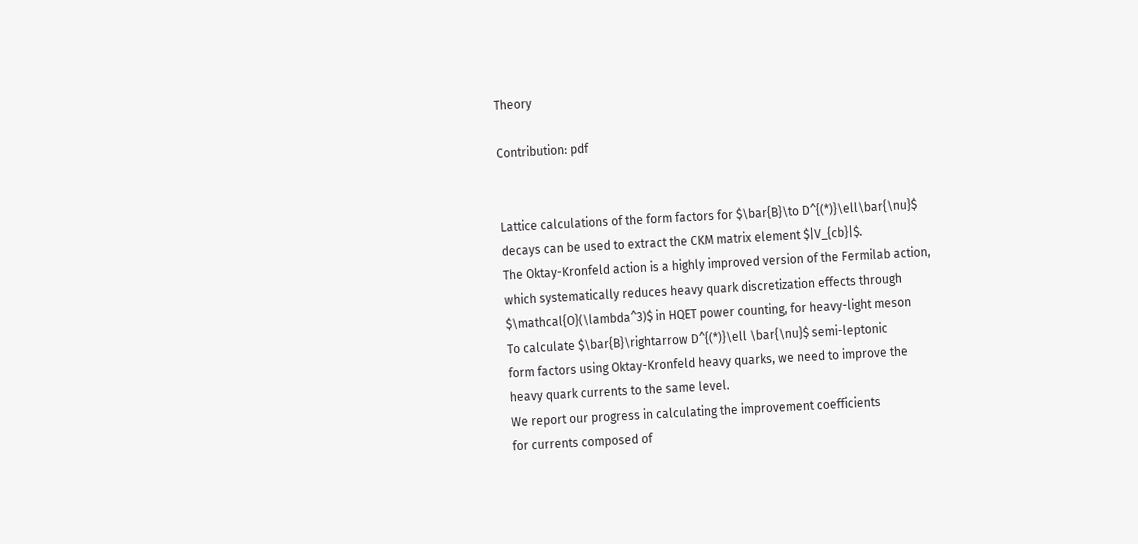Theory

Contribution: pdf


Lattice calculations of the form factors for $\bar{B}\to D^{(*)}\ell\bar{\nu}$
decays can be used to extract the CKM matrix element $|V_{cb}|$.
The Oktay-Kronfeld action is a highly improved version of the Fermilab action,
which systematically reduces heavy quark discretization effects through
$\mathcal{O}(\lambda^3)$ in HQET power counting, for heavy-light meson
To calculate $\bar{B}\rightarrow D^{(*)}\ell \bar{\nu}$ semi-leptonic
form factors using Oktay-Kronfeld heavy quarks, we need to improve the
heavy quark currents to the same level.
We report our progress in calculating the improvement coefficients
for currents composed of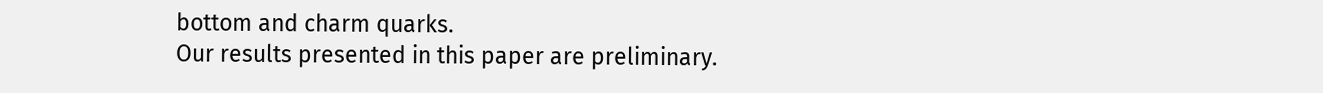bottom and charm quarks.
Our results presented in this paper are preliminary.